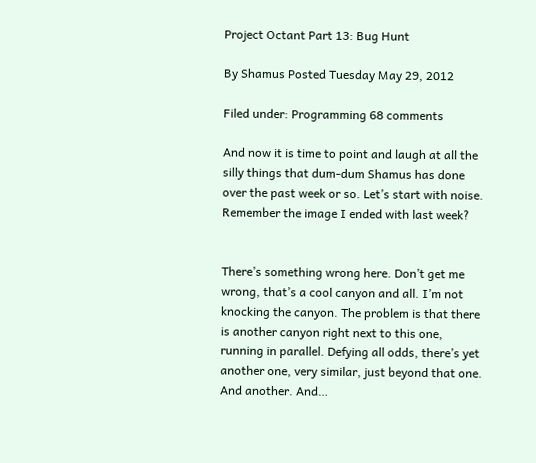Project Octant Part 13: Bug Hunt

By Shamus Posted Tuesday May 29, 2012

Filed under: Programming 68 comments

And now it is time to point and laugh at all the silly things that dum-dum Shamus has done over the past week or so. Let’s start with noise. Remember the image I ended with last week?


There’s something wrong here. Don’t get me wrong, that’s a cool canyon and all. I’m not knocking the canyon. The problem is that there is another canyon right next to this one, running in parallel. Defying all odds, there’s yet another one, very similar, just beyond that one. And another. And…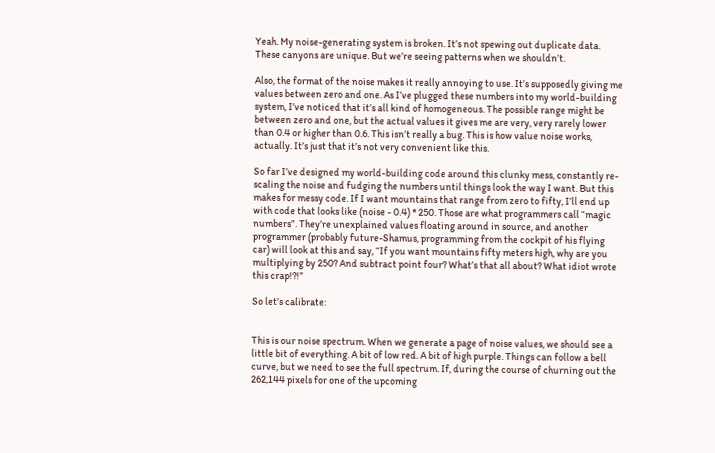Yeah. My noise-generating system is broken. It’s not spewing out duplicate data. These canyons are unique. But we’re seeing patterns when we shouldn’t.

Also, the format of the noise makes it really annoying to use. It’s supposedly giving me values between zero and one. As I’ve plugged these numbers into my world-building system, I’ve noticed that it’s all kind of homogeneous. The possible range might be between zero and one, but the actual values it gives me are very, very rarely lower than 0.4 or higher than 0.6. This isn’t really a bug. This is how value noise works, actually. It’s just that it’s not very convenient like this.

So far I’ve designed my world-building code around this clunky mess, constantly re-scaling the noise and fudging the numbers until things look the way I want. But this makes for messy code. If I want mountains that range from zero to fifty, I’ll end up with code that looks like (noise - 0.4) * 250. Those are what programmers call “magic numbers”. They’re unexplained values floating around in source, and another programmer (probably future-Shamus, programming from the cockpit of his flying car) will look at this and say, “If you want mountains fifty meters high, why are you multiplying by 250? And subtract point four? What’s that all about? What idiot wrote this crap!?!”

So let’s calibrate:


This is our noise spectrum. When we generate a page of noise values, we should see a little bit of everything. A bit of low red. A bit of high purple. Things can follow a bell curve, but we need to see the full spectrum. If, during the course of churning out the 262,144 pixels for one of the upcoming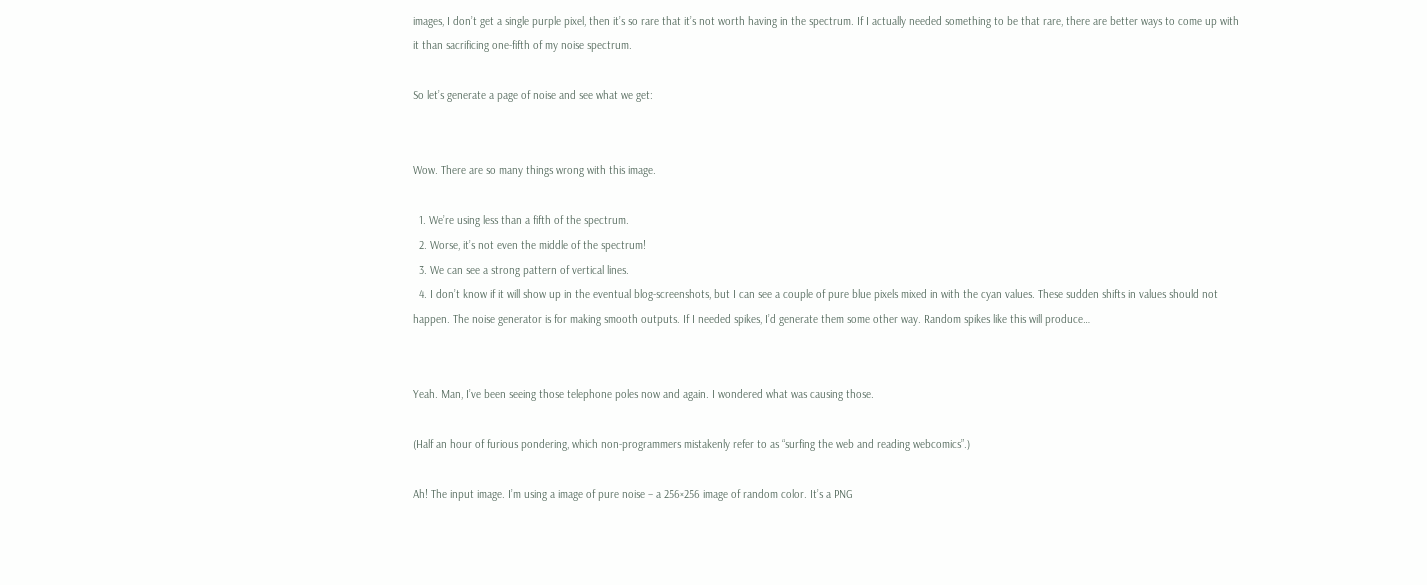images, I don’t get a single purple pixel, then it’s so rare that it’s not worth having in the spectrum. If I actually needed something to be that rare, there are better ways to come up with it than sacrificing one-fifth of my noise spectrum.

So let’s generate a page of noise and see what we get:


Wow. There are so many things wrong with this image.

  1. We’re using less than a fifth of the spectrum.
  2. Worse, it’s not even the middle of the spectrum!
  3. We can see a strong pattern of vertical lines.
  4. I don’t know if it will show up in the eventual blog-screenshots, but I can see a couple of pure blue pixels mixed in with the cyan values. These sudden shifts in values should not happen. The noise generator is for making smooth outputs. If I needed spikes, I’d generate them some other way. Random spikes like this will produce…


Yeah. Man, I’ve been seeing those telephone poles now and again. I wondered what was causing those.

(Half an hour of furious pondering, which non-programmers mistakenly refer to as “surfing the web and reading webcomics”.)

Ah! The input image. I’m using a image of pure noise – a 256×256 image of random color. It’s a PNG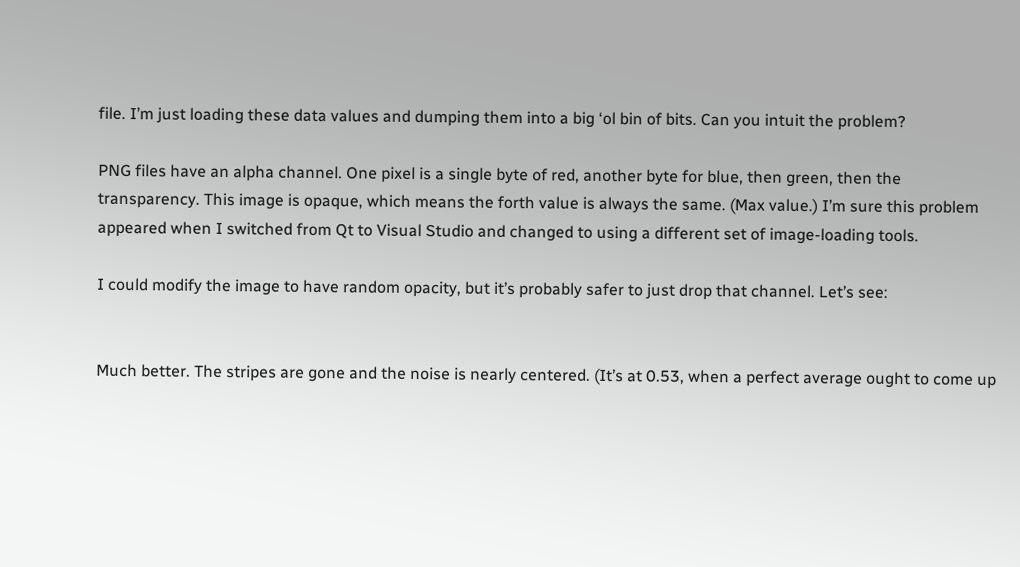file. I’m just loading these data values and dumping them into a big ‘ol bin of bits. Can you intuit the problem?

PNG files have an alpha channel. One pixel is a single byte of red, another byte for blue, then green, then the transparency. This image is opaque, which means the forth value is always the same. (Max value.) I’m sure this problem appeared when I switched from Qt to Visual Studio and changed to using a different set of image-loading tools.

I could modify the image to have random opacity, but it’s probably safer to just drop that channel. Let’s see:


Much better. The stripes are gone and the noise is nearly centered. (It’s at 0.53, when a perfect average ought to come up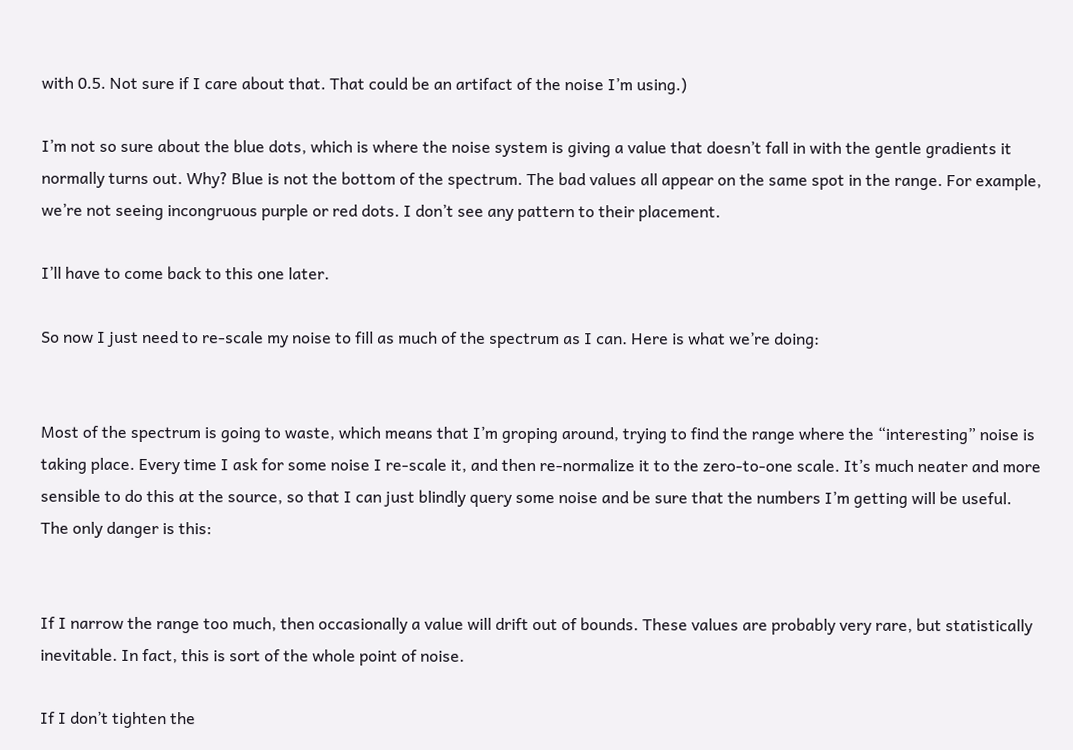with 0.5. Not sure if I care about that. That could be an artifact of the noise I’m using.)

I’m not so sure about the blue dots, which is where the noise system is giving a value that doesn’t fall in with the gentle gradients it normally turns out. Why? Blue is not the bottom of the spectrum. The bad values all appear on the same spot in the range. For example, we’re not seeing incongruous purple or red dots. I don’t see any pattern to their placement.

I’ll have to come back to this one later.

So now I just need to re-scale my noise to fill as much of the spectrum as I can. Here is what we’re doing:


Most of the spectrum is going to waste, which means that I’m groping around, trying to find the range where the “interesting” noise is taking place. Every time I ask for some noise I re-scale it, and then re-normalize it to the zero-to-one scale. It’s much neater and more sensible to do this at the source, so that I can just blindly query some noise and be sure that the numbers I’m getting will be useful. The only danger is this:


If I narrow the range too much, then occasionally a value will drift out of bounds. These values are probably very rare, but statistically inevitable. In fact, this is sort of the whole point of noise.

If I don’t tighten the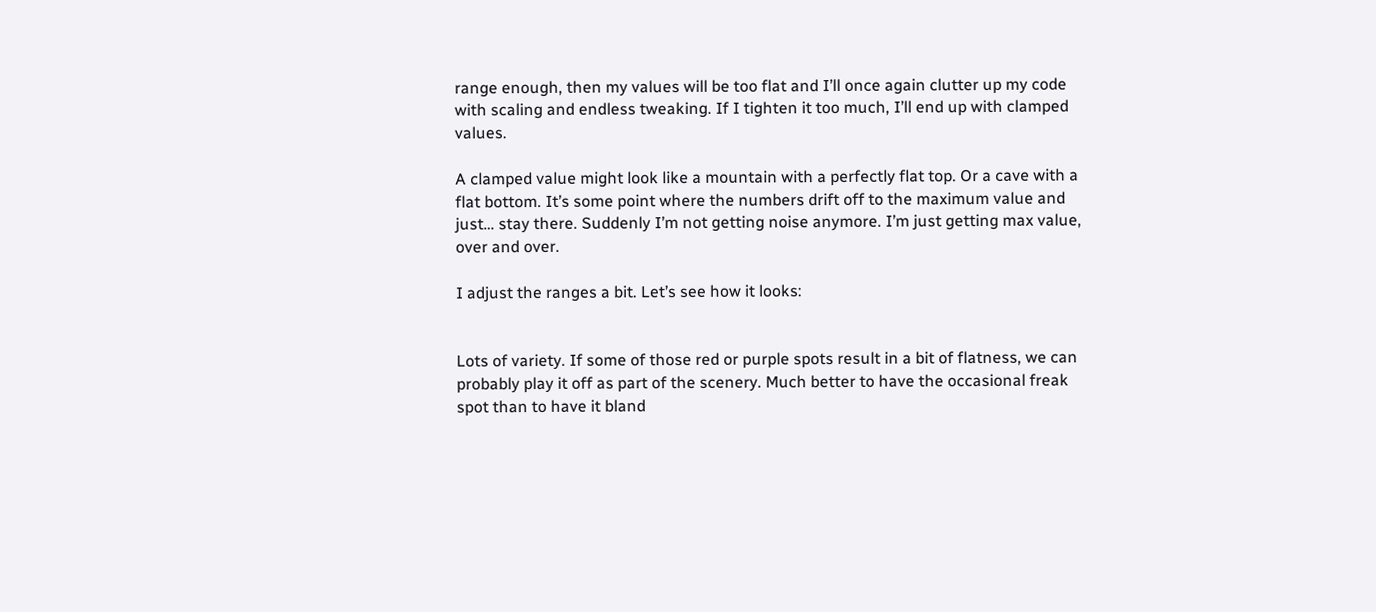range enough, then my values will be too flat and I’ll once again clutter up my code with scaling and endless tweaking. If I tighten it too much, I’ll end up with clamped values.

A clamped value might look like a mountain with a perfectly flat top. Or a cave with a flat bottom. It’s some point where the numbers drift off to the maximum value and just… stay there. Suddenly I’m not getting noise anymore. I’m just getting max value, over and over.

I adjust the ranges a bit. Let’s see how it looks:


Lots of variety. If some of those red or purple spots result in a bit of flatness, we can probably play it off as part of the scenery. Much better to have the occasional freak spot than to have it bland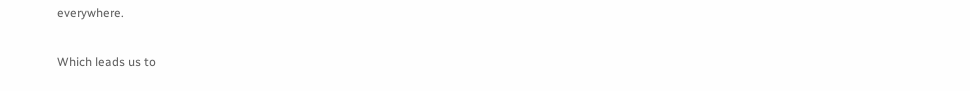everywhere.

Which leads us to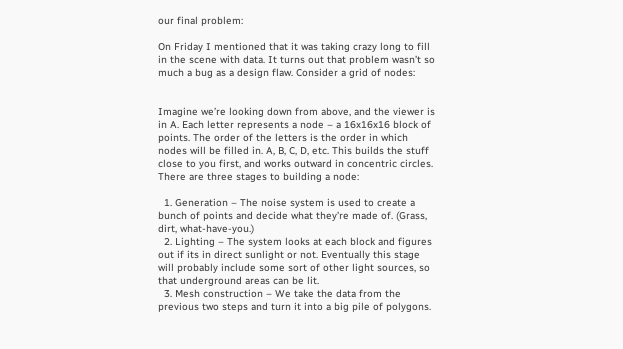our final problem:

On Friday I mentioned that it was taking crazy long to fill in the scene with data. It turns out that problem wasn’t so much a bug as a design flaw. Consider a grid of nodes:


Imagine we’re looking down from above, and the viewer is in A. Each letter represents a node – a 16x16x16 block of points. The order of the letters is the order in which nodes will be filled in. A, B, C, D, etc. This builds the stuff close to you first, and works outward in concentric circles. There are three stages to building a node:

  1. Generation – The noise system is used to create a bunch of points and decide what they’re made of. (Grass, dirt, what-have-you.)
  2. Lighting – The system looks at each block and figures out if its in direct sunlight or not. Eventually this stage will probably include some sort of other light sources, so that underground areas can be lit.
  3. Mesh construction – We take the data from the previous two steps and turn it into a big pile of polygons.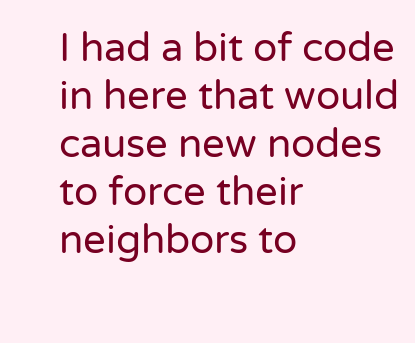I had a bit of code in here that would cause new nodes to force their neighbors to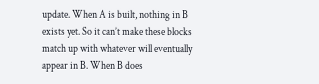update. When A is built, nothing in B exists yet. So it can’t make these blocks match up with whatever will eventually appear in B. When B does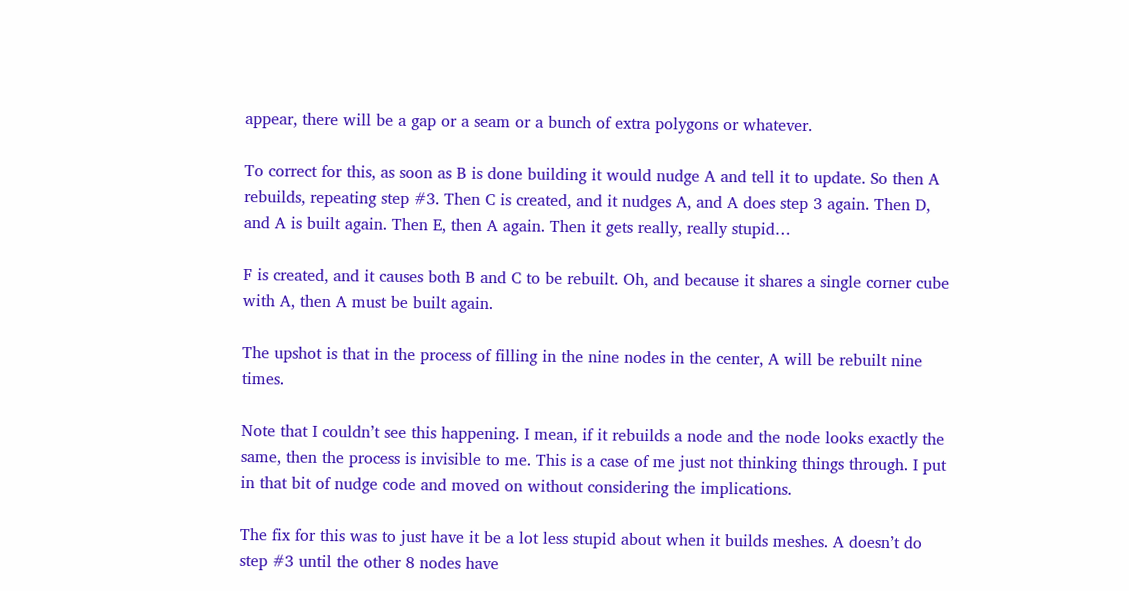appear, there will be a gap or a seam or a bunch of extra polygons or whatever.

To correct for this, as soon as B is done building it would nudge A and tell it to update. So then A rebuilds, repeating step #3. Then C is created, and it nudges A, and A does step 3 again. Then D, and A is built again. Then E, then A again. Then it gets really, really stupid…

F is created, and it causes both B and C to be rebuilt. Oh, and because it shares a single corner cube with A, then A must be built again.

The upshot is that in the process of filling in the nine nodes in the center, A will be rebuilt nine times.

Note that I couldn’t see this happening. I mean, if it rebuilds a node and the node looks exactly the same, then the process is invisible to me. This is a case of me just not thinking things through. I put in that bit of nudge code and moved on without considering the implications.

The fix for this was to just have it be a lot less stupid about when it builds meshes. A doesn’t do step #3 until the other 8 nodes have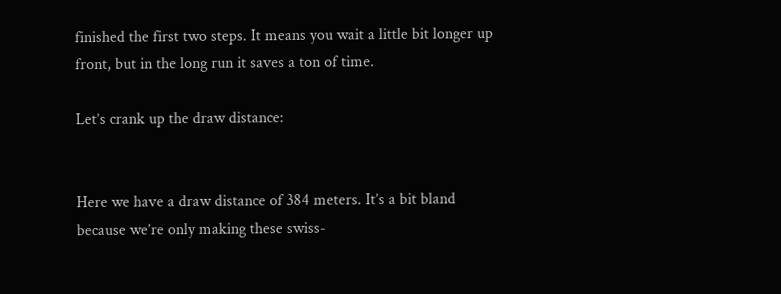finished the first two steps. It means you wait a little bit longer up front, but in the long run it saves a ton of time.

Let’s crank up the draw distance:


Here we have a draw distance of 384 meters. It’s a bit bland because we’re only making these swiss-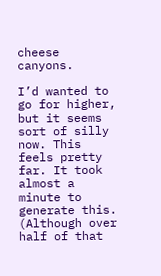cheese canyons.

I’d wanted to go for higher, but it seems sort of silly now. This feels pretty far. It took almost a minute to generate this. (Although over half of that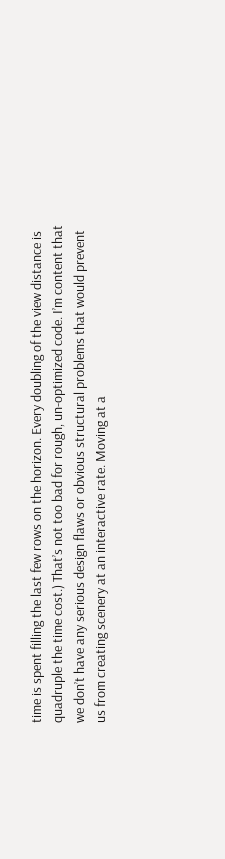time is spent filling the last few rows on the horizon. Every doubling of the view distance is quadruple the time cost.) That’s not too bad for rough, un-optimized code. I’m content that we don’t have any serious design flaws or obvious structural problems that would prevent us from creating scenery at an interactive rate. Moving at a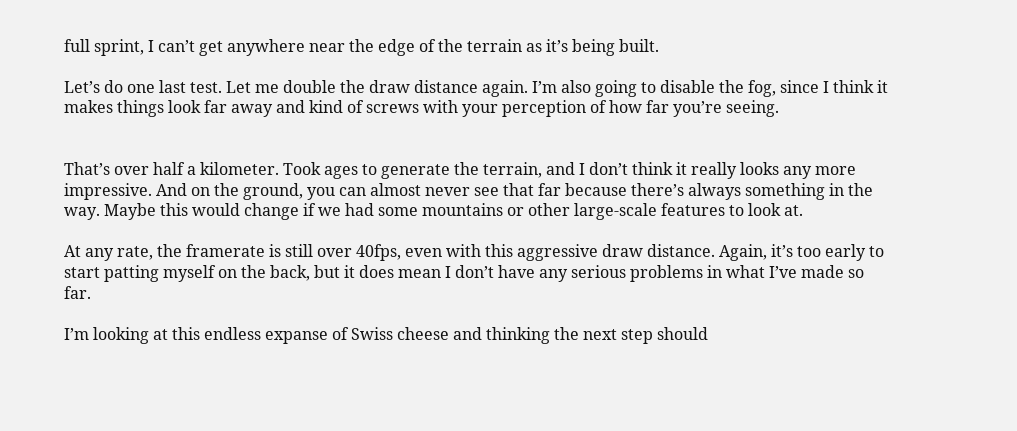full sprint, I can’t get anywhere near the edge of the terrain as it’s being built.

Let’s do one last test. Let me double the draw distance again. I’m also going to disable the fog, since I think it makes things look far away and kind of screws with your perception of how far you’re seeing.


That’s over half a kilometer. Took ages to generate the terrain, and I don’t think it really looks any more impressive. And on the ground, you can almost never see that far because there’s always something in the way. Maybe this would change if we had some mountains or other large-scale features to look at.

At any rate, the framerate is still over 40fps, even with this aggressive draw distance. Again, it’s too early to start patting myself on the back, but it does mean I don’t have any serious problems in what I’ve made so far.

I’m looking at this endless expanse of Swiss cheese and thinking the next step should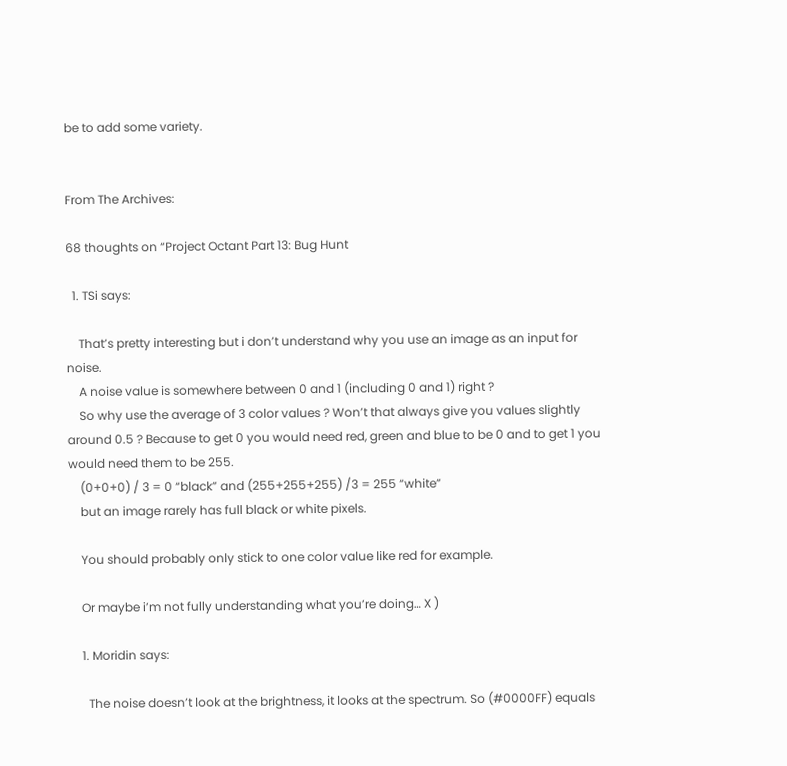be to add some variety.


From The Archives:

68 thoughts on “Project Octant Part 13: Bug Hunt

  1. TSi says:

    That’s pretty interesting but i don’t understand why you use an image as an input for noise.
    A noise value is somewhere between 0 and 1 (including 0 and 1) right ?
    So why use the average of 3 color values ? Won’t that always give you values slightly around 0.5 ? Because to get 0 you would need red, green and blue to be 0 and to get 1 you would need them to be 255.
    (0+0+0) / 3 = 0 “black” and (255+255+255) /3 = 255 “white”
    but an image rarely has full black or white pixels.

    You should probably only stick to one color value like red for example.

    Or maybe i’m not fully understanding what you’re doing… X )

    1. Moridin says:

      The noise doesn’t look at the brightness, it looks at the spectrum. So (#0000FF) equals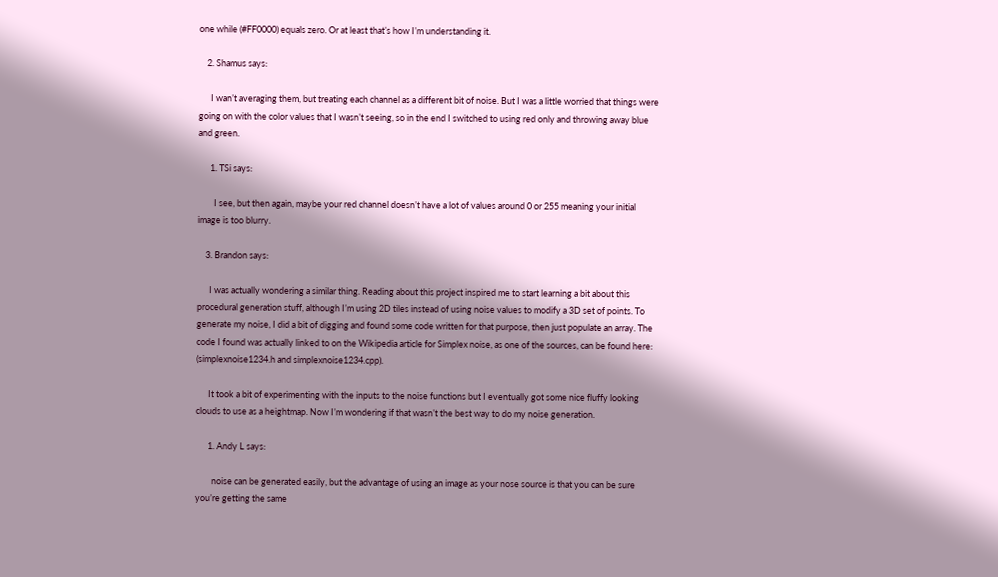one while (#FF0000) equals zero. Or at least that’s how I’m understanding it.

    2. Shamus says:

      I wan’t averaging them, but treating each channel as a different bit of noise. But I was a little worried that things were going on with the color values that I wasn’t seeing, so in the end I switched to using red only and throwing away blue and green.

      1. TSi says:

        I see, but then again, maybe your red channel doesn’t have a lot of values around 0 or 255 meaning your initial image is too blurry.

    3. Brandon says:

      I was actually wondering a similar thing. Reading about this project inspired me to start learning a bit about this procedural generation stuff, although I’m using 2D tiles instead of using noise values to modify a 3D set of points. To generate my noise, I did a bit of digging and found some code written for that purpose, then just populate an array. The code I found was actually linked to on the Wikipedia article for Simplex noise, as one of the sources, can be found here: (simplexnoise1234.h and simplexnoise1234.cpp).

      It took a bit of experimenting with the inputs to the noise functions but I eventually got some nice fluffy looking clouds to use as a heightmap. Now I’m wondering if that wasn’t the best way to do my noise generation.

      1. Andy L says:

        noise can be generated easily, but the advantage of using an image as your nose source is that you can be sure you’re getting the same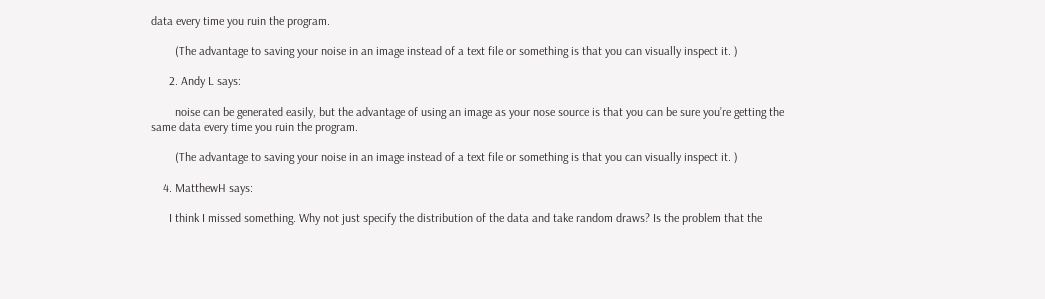data every time you ruin the program.

        (The advantage to saving your noise in an image instead of a text file or something is that you can visually inspect it. )

      2. Andy L says:

        noise can be generated easily, but the advantage of using an image as your nose source is that you can be sure you’re getting the same data every time you ruin the program.

        (The advantage to saving your noise in an image instead of a text file or something is that you can visually inspect it. )

    4. MatthewH says:

      I think I missed something. Why not just specify the distribution of the data and take random draws? Is the problem that the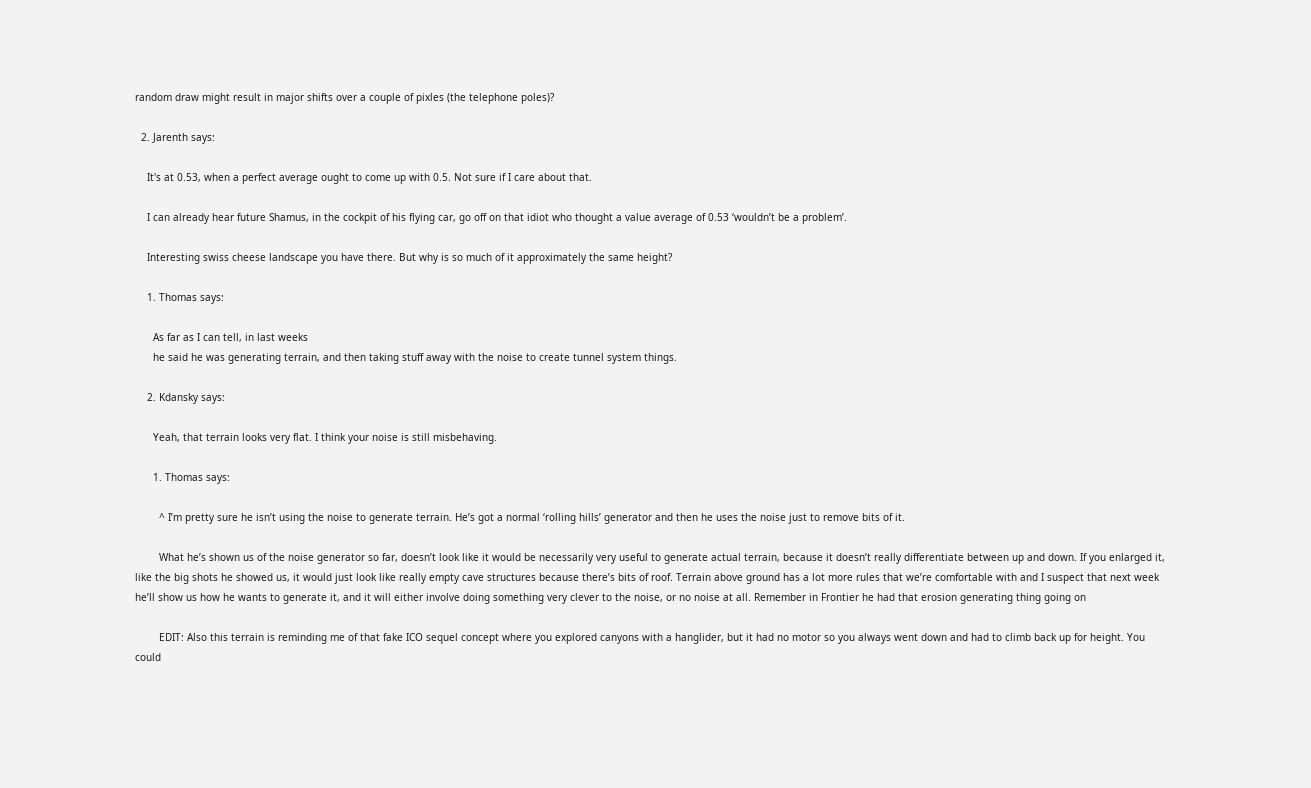random draw might result in major shifts over a couple of pixles (the telephone poles)?

  2. Jarenth says:

    It's at 0.53, when a perfect average ought to come up with 0.5. Not sure if I care about that.

    I can already hear future Shamus, in the cockpit of his flying car, go off on that idiot who thought a value average of 0.53 ‘wouldn’t be a problem’.

    Interesting swiss cheese landscape you have there. But why is so much of it approximately the same height?

    1. Thomas says:

      As far as I can tell, in last weeks
      he said he was generating terrain, and then taking stuff away with the noise to create tunnel system things.

    2. Kdansky says:

      Yeah, that terrain looks very flat. I think your noise is still misbehaving.

      1. Thomas says:

        ^ I’m pretty sure he isn’t using the noise to generate terrain. He’s got a normal ‘rolling hills’ generator and then he uses the noise just to remove bits of it.

        What he’s shown us of the noise generator so far, doesn’t look like it would be necessarily very useful to generate actual terrain, because it doesn’t really differentiate between up and down. If you enlarged it, like the big shots he showed us, it would just look like really empty cave structures because there’s bits of roof. Terrain above ground has a lot more rules that we’re comfortable with and I suspect that next week he’ll show us how he wants to generate it, and it will either involve doing something very clever to the noise, or no noise at all. Remember in Frontier he had that erosion generating thing going on

        EDIT: Also this terrain is reminding me of that fake ICO sequel concept where you explored canyons with a hanglider, but it had no motor so you always went down and had to climb back up for height. You could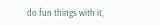do fun things with it,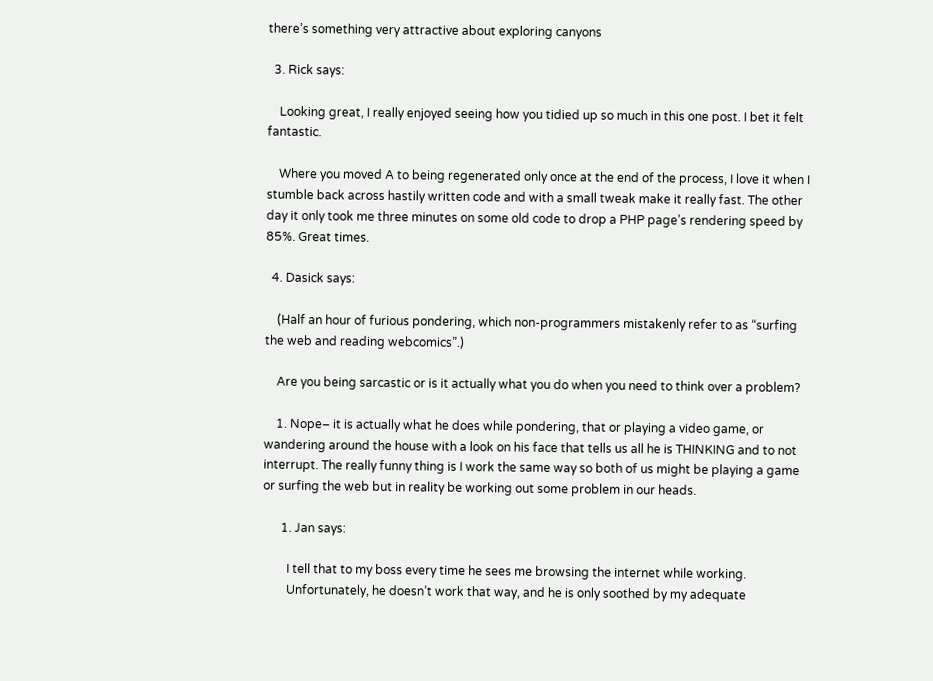there’s something very attractive about exploring canyons

  3. Rick says:

    Looking great, I really enjoyed seeing how you tidied up so much in this one post. I bet it felt fantastic.

    Where you moved A to being regenerated only once at the end of the process, I love it when I stumble back across hastily written code and with a small tweak make it really fast. The other day it only took me three minutes on some old code to drop a PHP page’s rendering speed by 85%. Great times.

  4. Dasick says:

    (Half an hour of furious pondering, which non-programmers mistakenly refer to as “surfing the web and reading webcomics”.)

    Are you being sarcastic or is it actually what you do when you need to think over a problem?

    1. Nope– it is actually what he does while pondering, that or playing a video game, or wandering around the house with a look on his face that tells us all he is THINKING and to not interrupt. The really funny thing is I work the same way so both of us might be playing a game or surfing the web but in reality be working out some problem in our heads.

      1. Jan says:

        I tell that to my boss every time he sees me browsing the internet while working.
        Unfortunately, he doesn’t work that way, and he is only soothed by my adequate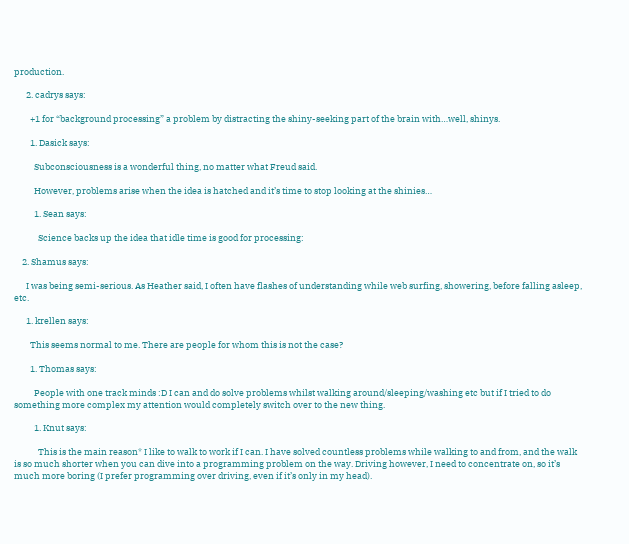production.

      2. cadrys says:

        +1 for “background processing” a problem by distracting the shiny-seeking part of the brain with…well, shinys.

        1. Dasick says:

          Subconsciousness is a wonderful thing, no matter what Freud said.

          However, problems arise when the idea is hatched and it’s time to stop looking at the shinies…

          1. Sean says:

            Science backs up the idea that idle time is good for processing:

    2. Shamus says:

      I was being semi-serious. As Heather said, I often have flashes of understanding while web surfing, showering, before falling asleep, etc.

      1. krellen says:

        This seems normal to me. There are people for whom this is not the case?

        1. Thomas says:

          People with one track minds :D I can and do solve problems whilst walking around/sleeping/washing etc but if I tried to do something more complex my attention would completely switch over to the new thing.

          1. Knut says:

            This is the main reason* I like to walk to work if I can. I have solved countless problems while walking to and from, and the walk is so much shorter when you can dive into a programming problem on the way. Driving however, I need to concentrate on, so it’s much more boring (I prefer programming over driving, even if it’s only in my head).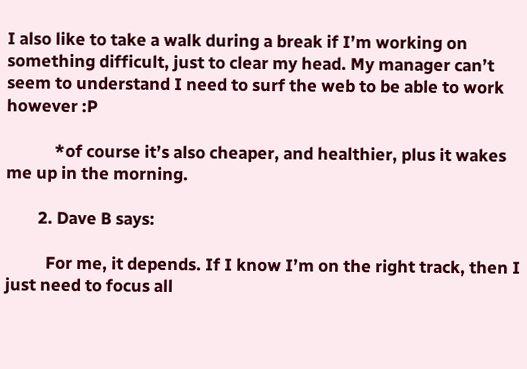I also like to take a walk during a break if I’m working on something difficult, just to clear my head. My manager can’t seem to understand I need to surf the web to be able to work however :P

            *of course it’s also cheaper, and healthier, plus it wakes me up in the morning.

        2. Dave B says:

          For me, it depends. If I know I’m on the right track, then I just need to focus all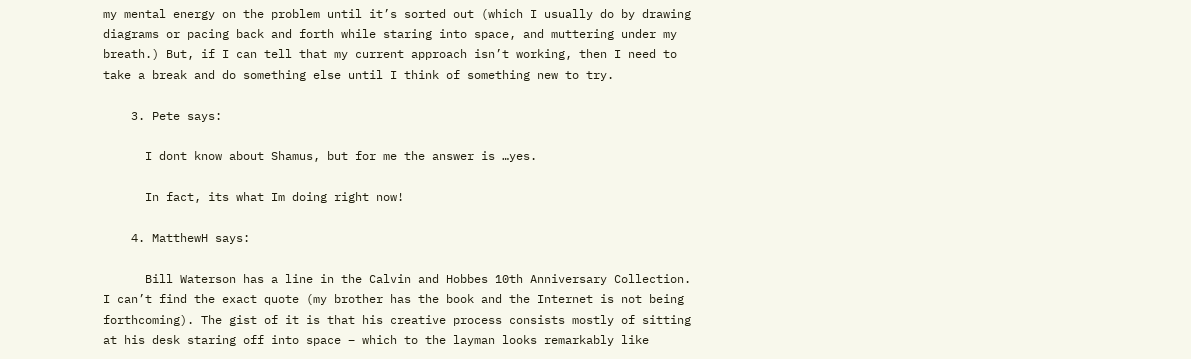my mental energy on the problem until it’s sorted out (which I usually do by drawing diagrams or pacing back and forth while staring into space, and muttering under my breath.) But, if I can tell that my current approach isn’t working, then I need to take a break and do something else until I think of something new to try.

    3. Pete says:

      I dont know about Shamus, but for me the answer is …yes.

      In fact, its what Im doing right now!

    4. MatthewH says:

      Bill Waterson has a line in the Calvin and Hobbes 10th Anniversary Collection. I can’t find the exact quote (my brother has the book and the Internet is not being forthcoming). The gist of it is that his creative process consists mostly of sitting at his desk staring off into space – which to the layman looks remarkably like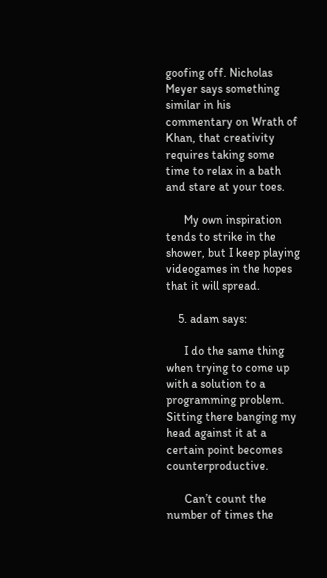goofing off. Nicholas Meyer says something similar in his commentary on Wrath of Khan, that creativity requires taking some time to relax in a bath and stare at your toes.

      My own inspiration tends to strike in the shower, but I keep playing videogames in the hopes that it will spread.

    5. adam says:

      I do the same thing when trying to come up with a solution to a programming problem. Sitting there banging my head against it at a certain point becomes counterproductive.

      Can’t count the number of times the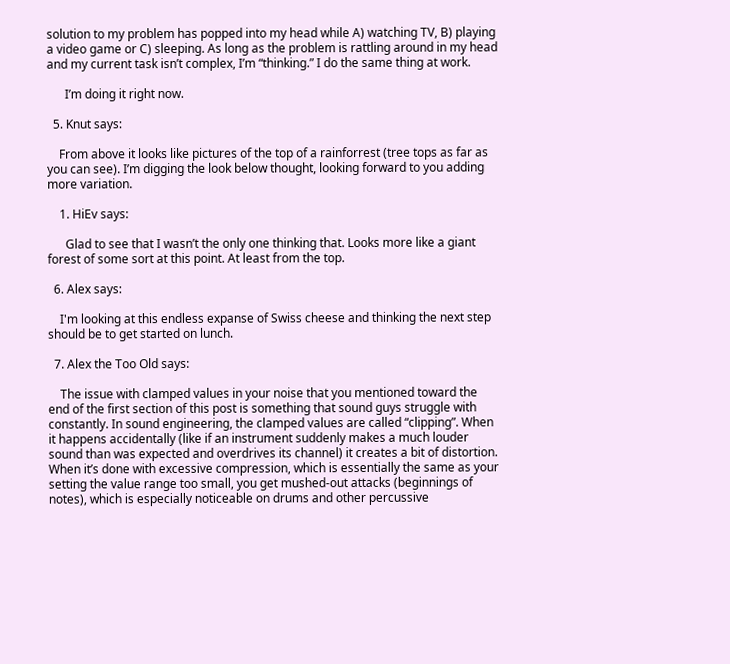solution to my problem has popped into my head while A) watching TV, B) playing a video game or C) sleeping. As long as the problem is rattling around in my head and my current task isn’t complex, I’m “thinking.” I do the same thing at work.

      I’m doing it right now.

  5. Knut says:

    From above it looks like pictures of the top of a rainforrest (tree tops as far as you can see). I’m digging the look below thought, looking forward to you adding more variation.

    1. HiEv says:

      Glad to see that I wasn’t the only one thinking that. Looks more like a giant forest of some sort at this point. At least from the top.

  6. Alex says:

    I'm looking at this endless expanse of Swiss cheese and thinking the next step should be to get started on lunch.

  7. Alex the Too Old says:

    The issue with clamped values in your noise that you mentioned toward the end of the first section of this post is something that sound guys struggle with constantly. In sound engineering, the clamped values are called “clipping”. When it happens accidentally (like if an instrument suddenly makes a much louder sound than was expected and overdrives its channel) it creates a bit of distortion. When it’s done with excessive compression, which is essentially the same as your setting the value range too small, you get mushed-out attacks (beginnings of notes), which is especially noticeable on drums and other percussive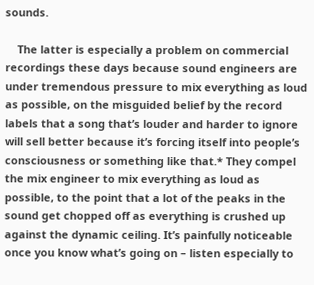sounds.

    The latter is especially a problem on commercial recordings these days because sound engineers are under tremendous pressure to mix everything as loud as possible, on the misguided belief by the record labels that a song that’s louder and harder to ignore will sell better because it’s forcing itself into people’s consciousness or something like that.* They compel the mix engineer to mix everything as loud as possible, to the point that a lot of the peaks in the sound get chopped off as everything is crushed up against the dynamic ceiling. It’s painfully noticeable once you know what’s going on – listen especially to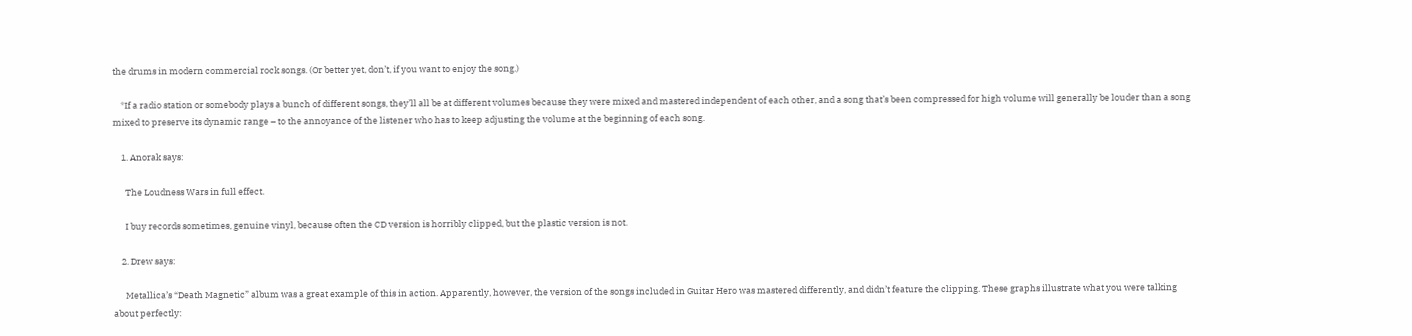the drums in modern commercial rock songs. (Or better yet, don’t, if you want to enjoy the song.)

    *If a radio station or somebody plays a bunch of different songs, they’ll all be at different volumes because they were mixed and mastered independent of each other, and a song that’s been compressed for high volume will generally be louder than a song mixed to preserve its dynamic range – to the annoyance of the listener who has to keep adjusting the volume at the beginning of each song.

    1. Anorak says:

      The Loudness Wars in full effect.

      I buy records sometimes, genuine vinyl, because often the CD version is horribly clipped, but the plastic version is not.

    2. Drew says:

      Metallica’s “Death Magnetic” album was a great example of this in action. Apparently, however, the version of the songs included in Guitar Hero was mastered differently, and didn’t feature the clipping. These graphs illustrate what you were talking about perfectly: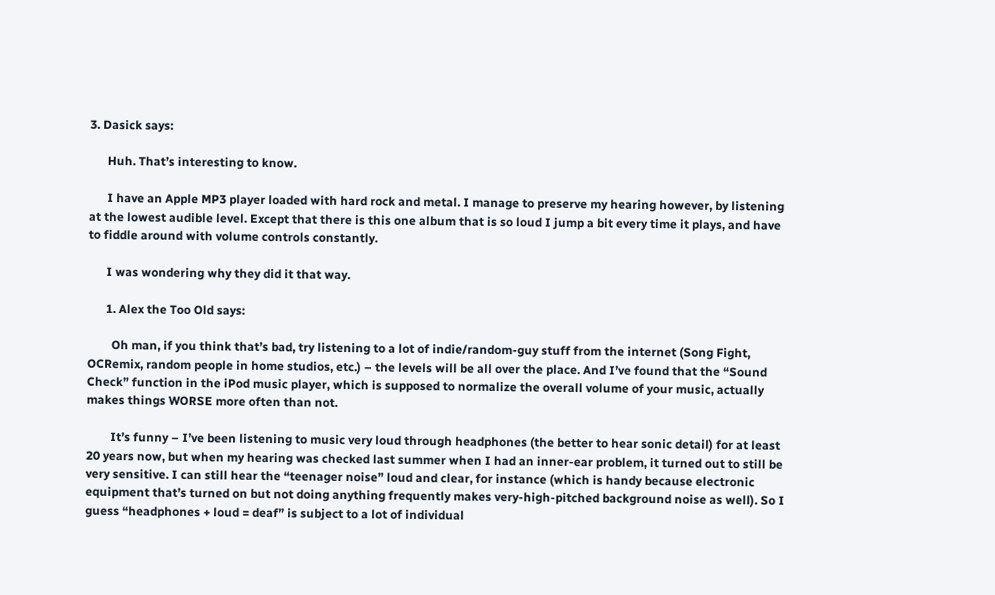3. Dasick says:

      Huh. That’s interesting to know.

      I have an Apple MP3 player loaded with hard rock and metal. I manage to preserve my hearing however, by listening at the lowest audible level. Except that there is this one album that is so loud I jump a bit every time it plays, and have to fiddle around with volume controls constantly.

      I was wondering why they did it that way.

      1. Alex the Too Old says:

        Oh man, if you think that’s bad, try listening to a lot of indie/random-guy stuff from the internet (Song Fight, OCRemix, random people in home studios, etc.) – the levels will be all over the place. And I’ve found that the “Sound Check” function in the iPod music player, which is supposed to normalize the overall volume of your music, actually makes things WORSE more often than not.

        It’s funny – I’ve been listening to music very loud through headphones (the better to hear sonic detail) for at least 20 years now, but when my hearing was checked last summer when I had an inner-ear problem, it turned out to still be very sensitive. I can still hear the “teenager noise” loud and clear, for instance (which is handy because electronic equipment that’s turned on but not doing anything frequently makes very-high-pitched background noise as well). So I guess “headphones + loud = deaf” is subject to a lot of individual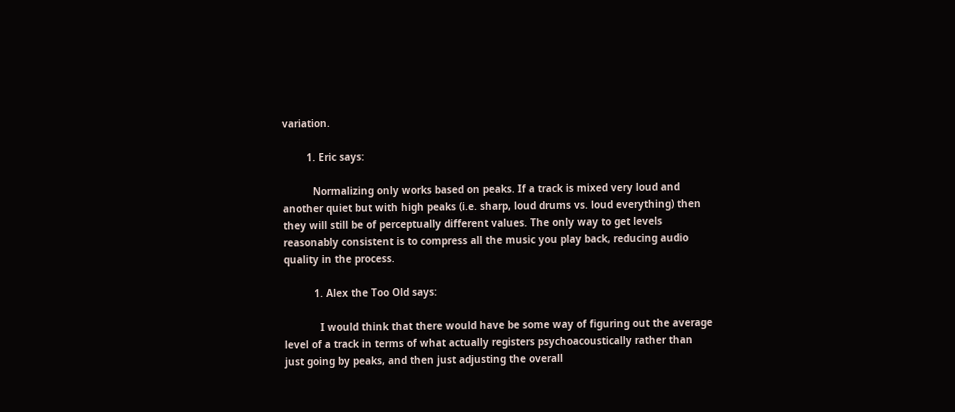variation.

        1. Eric says:

          Normalizing only works based on peaks. If a track is mixed very loud and another quiet but with high peaks (i.e. sharp, loud drums vs. loud everything) then they will still be of perceptually different values. The only way to get levels reasonably consistent is to compress all the music you play back, reducing audio quality in the process.

          1. Alex the Too Old says:

            I would think that there would have be some way of figuring out the average level of a track in terms of what actually registers psychoacoustically rather than just going by peaks, and then just adjusting the overall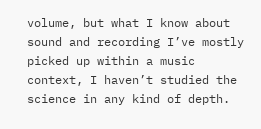volume, but what I know about sound and recording I’ve mostly picked up within a music context, I haven’t studied the science in any kind of depth.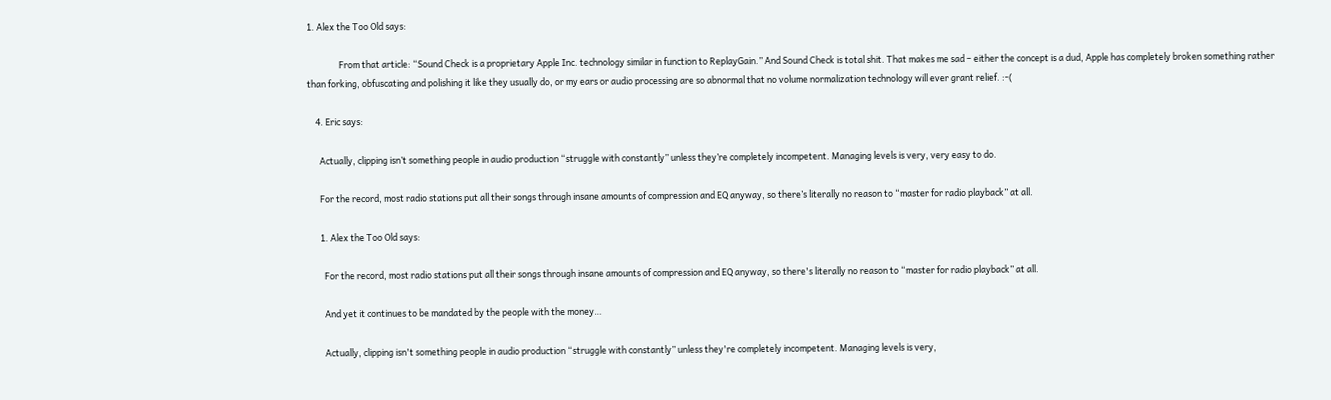1. Alex the Too Old says:

                From that article: “Sound Check is a proprietary Apple Inc. technology similar in function to ReplayGain.” And Sound Check is total shit. That makes me sad – either the concept is a dud, Apple has completely broken something rather than forking, obfuscating and polishing it like they usually do, or my ears or audio processing are so abnormal that no volume normalization technology will ever grant relief. :-(

    4. Eric says:

      Actually, clipping isn’t something people in audio production “struggle with constantly” unless they’re completely incompetent. Managing levels is very, very easy to do.

      For the record, most radio stations put all their songs through insane amounts of compression and EQ anyway, so there’s literally no reason to “master for radio playback” at all.

      1. Alex the Too Old says:

        For the record, most radio stations put all their songs through insane amounts of compression and EQ anyway, so there's literally no reason to “master for radio playback” at all.

        And yet it continues to be mandated by the people with the money…

        Actually, clipping isn't something people in audio production “struggle with constantly” unless they're completely incompetent. Managing levels is very,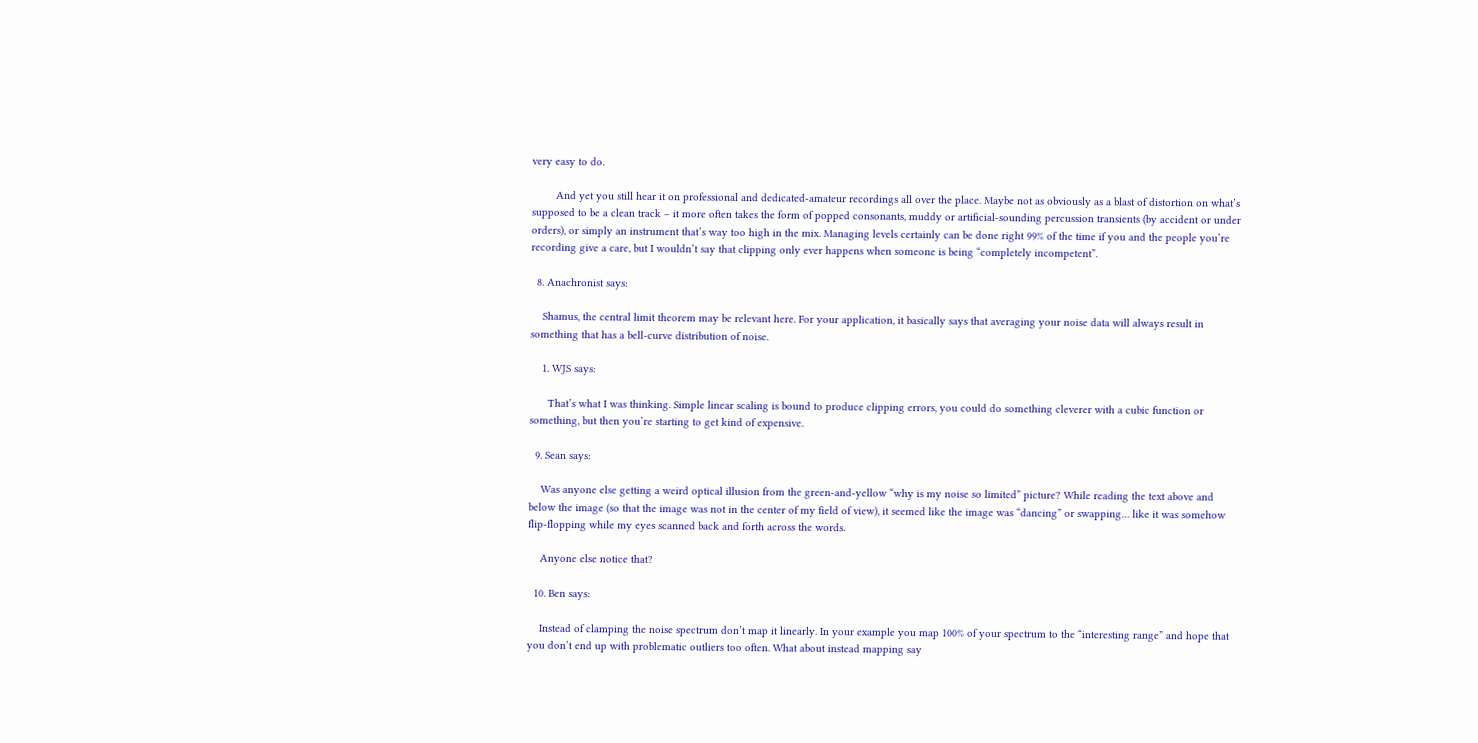very easy to do.

        And yet you still hear it on professional and dedicated-amateur recordings all over the place. Maybe not as obviously as a blast of distortion on what’s supposed to be a clean track – it more often takes the form of popped consonants, muddy or artificial-sounding percussion transients (by accident or under orders), or simply an instrument that’s way too high in the mix. Managing levels certainly can be done right 99% of the time if you and the people you’re recording give a care, but I wouldn’t say that clipping only ever happens when someone is being “completely incompetent”.

  8. Anachronist says:

    Shamus, the central limit theorem may be relevant here. For your application, it basically says that averaging your noise data will always result in something that has a bell-curve distribution of noise.

    1. WJS says:

      That’s what I was thinking. Simple linear scaling is bound to produce clipping errors, you could do something cleverer with a cubic function or something, but then you’re starting to get kind of expensive.

  9. Sean says:

    Was anyone else getting a weird optical illusion from the green-and-yellow “why is my noise so limited” picture? While reading the text above and below the image (so that the image was not in the center of my field of view), it seemed like the image was “dancing” or swapping… like it was somehow flip-flopping while my eyes scanned back and forth across the words.

    Anyone else notice that?

  10. Ben says:

    Instead of clamping the noise spectrum don’t map it linearly. In your example you map 100% of your spectrum to the “interesting range” and hope that you don’t end up with problematic outliers too often. What about instead mapping say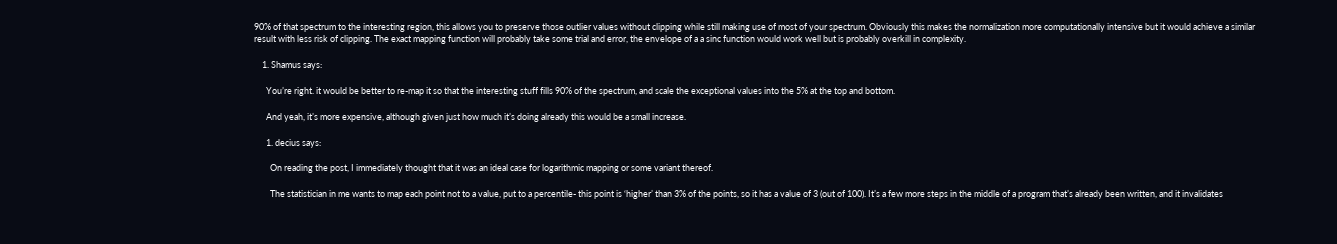90% of that spectrum to the interesting region, this allows you to preserve those outlier values without clipping while still making use of most of your spectrum. Obviously this makes the normalization more computationally intensive but it would achieve a similar result with less risk of clipping. The exact mapping function will probably take some trial and error, the envelope of a a sinc function would work well but is probably overkill in complexity.

    1. Shamus says:

      You’re right. it would be better to re-map it so that the interesting stuff fills 90% of the spectrum, and scale the exceptional values into the 5% at the top and bottom.

      And yeah, it’s more expensive, although given just how much it’s doing already this would be a small increase.

      1. decius says:

        On reading the post, I immediately thought that it was an ideal case for logarithmic mapping or some variant thereof.

        The statistician in me wants to map each point not to a value, put to a percentile- this point is ‘higher’ than 3% of the points, so it has a value of 3 (out of 100). It’s a few more steps in the middle of a program that’s already been written, and it invalidates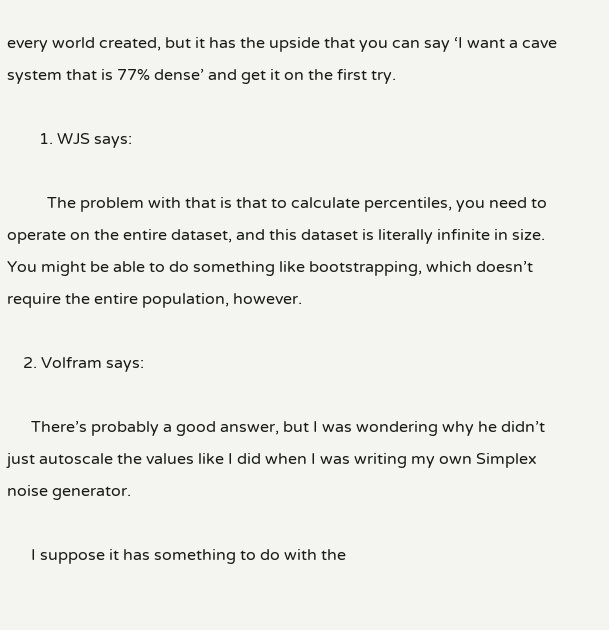every world created, but it has the upside that you can say ‘I want a cave system that is 77% dense’ and get it on the first try.

        1. WJS says:

          The problem with that is that to calculate percentiles, you need to operate on the entire dataset, and this dataset is literally infinite in size. You might be able to do something like bootstrapping, which doesn’t require the entire population, however.

    2. Volfram says:

      There’s probably a good answer, but I was wondering why he didn’t just autoscale the values like I did when I was writing my own Simplex noise generator.

      I suppose it has something to do with the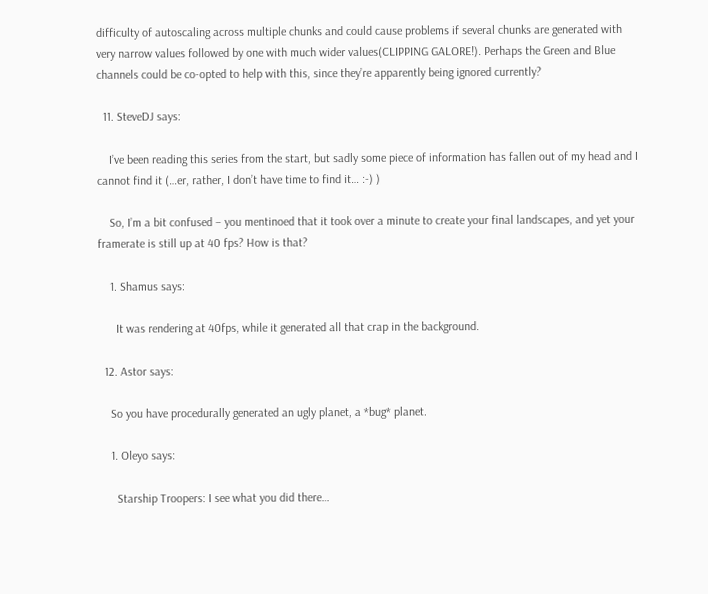difficulty of autoscaling across multiple chunks and could cause problems if several chunks are generated with very narrow values followed by one with much wider values(CLIPPING GALORE!). Perhaps the Green and Blue channels could be co-opted to help with this, since they’re apparently being ignored currently?

  11. SteveDJ says:

    I’ve been reading this series from the start, but sadly some piece of information has fallen out of my head and I cannot find it (…er, rather, I don’t have time to find it… :-) )

    So, I’m a bit confused – you mentinoed that it took over a minute to create your final landscapes, and yet your framerate is still up at 40 fps? How is that?

    1. Shamus says:

      It was rendering at 40fps, while it generated all that crap in the background.

  12. Astor says:

    So you have procedurally generated an ugly planet, a *bug* planet.

    1. Oleyo says:

      Starship Troopers: I see what you did there…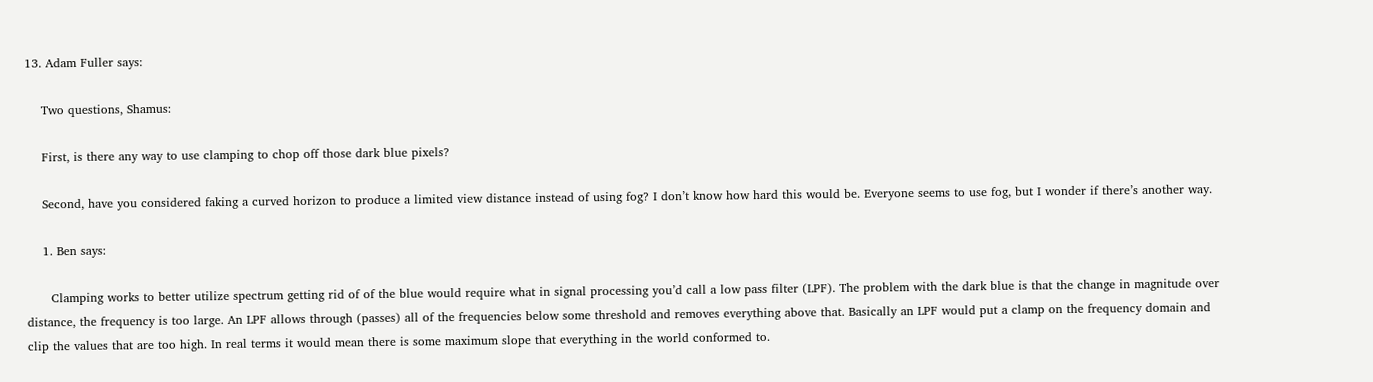13. Adam Fuller says:

    Two questions, Shamus:

    First, is there any way to use clamping to chop off those dark blue pixels?

    Second, have you considered faking a curved horizon to produce a limited view distance instead of using fog? I don’t know how hard this would be. Everyone seems to use fog, but I wonder if there’s another way.

    1. Ben says:

      Clamping works to better utilize spectrum getting rid of of the blue would require what in signal processing you’d call a low pass filter (LPF). The problem with the dark blue is that the change in magnitude over distance, the frequency is too large. An LPF allows through (passes) all of the frequencies below some threshold and removes everything above that. Basically an LPF would put a clamp on the frequency domain and clip the values that are too high. In real terms it would mean there is some maximum slope that everything in the world conformed to.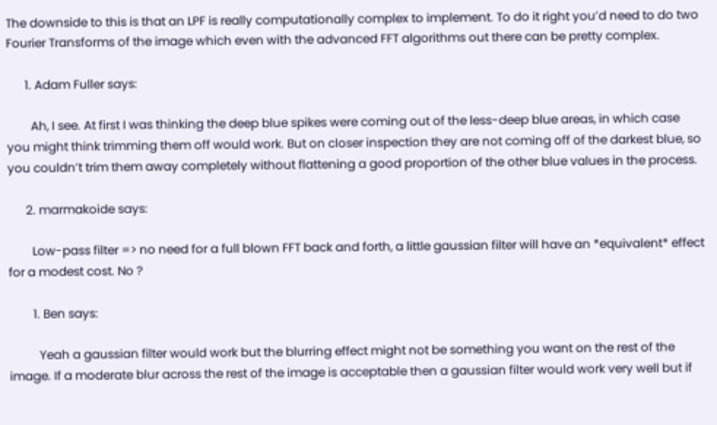The downside to this is that an LPF is really computationally complex to implement. To do it right you’d need to do two Fourier Transforms of the image which even with the advanced FFT algorithms out there can be pretty complex.

      1. Adam Fuller says:

        Ah, I see. At first I was thinking the deep blue spikes were coming out of the less-deep blue areas, in which case you might think trimming them off would work. But on closer inspection they are not coming off of the darkest blue, so you couldn’t trim them away completely without flattening a good proportion of the other blue values in the process.

      2. marmakoide says:

        Low-pass filter => no need for a full blown FFT back and forth, a little gaussian filter will have an *equivalent* effect for a modest cost. No ?

        1. Ben says:

          Yeah a gaussian filter would work but the blurring effect might not be something you want on the rest of the image. If a moderate blur across the rest of the image is acceptable then a gaussian filter would work very well but if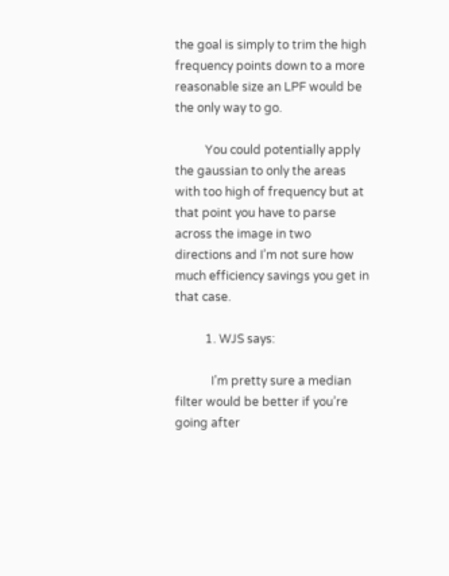the goal is simply to trim the high frequency points down to a more reasonable size an LPF would be the only way to go.

          You could potentially apply the gaussian to only the areas with too high of frequency but at that point you have to parse across the image in two directions and I’m not sure how much efficiency savings you get in that case.

          1. WJS says:

            I’m pretty sure a median filter would be better if you’re going after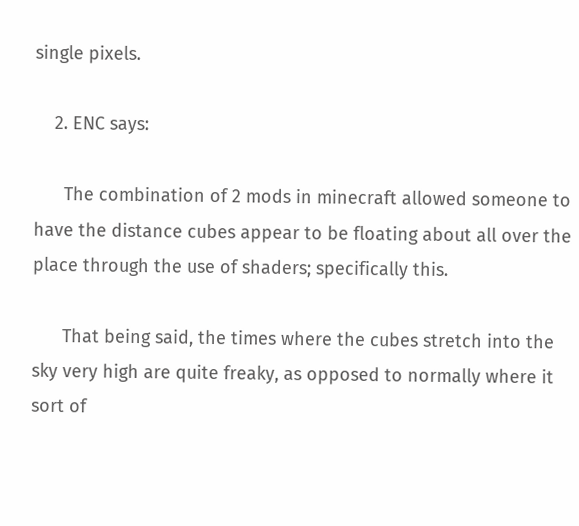single pixels.

    2. ENC says:

      The combination of 2 mods in minecraft allowed someone to have the distance cubes appear to be floating about all over the place through the use of shaders; specifically this.

      That being said, the times where the cubes stretch into the sky very high are quite freaky, as opposed to normally where it sort of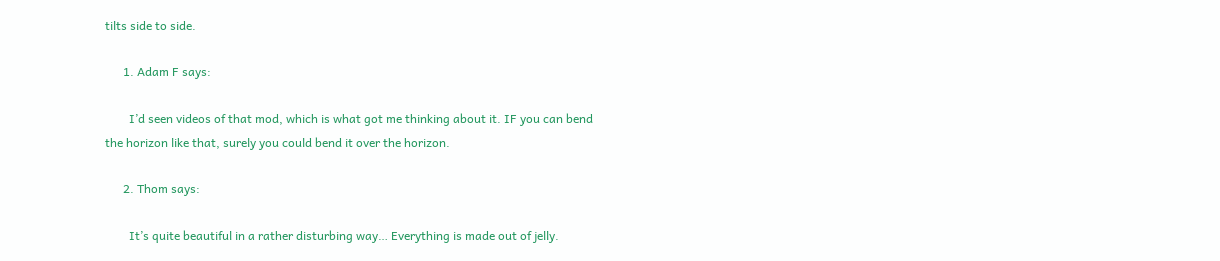tilts side to side.

      1. Adam F says:

        I’d seen videos of that mod, which is what got me thinking about it. IF you can bend the horizon like that, surely you could bend it over the horizon.

      2. Thom says:

        It’s quite beautiful in a rather disturbing way… Everything is made out of jelly.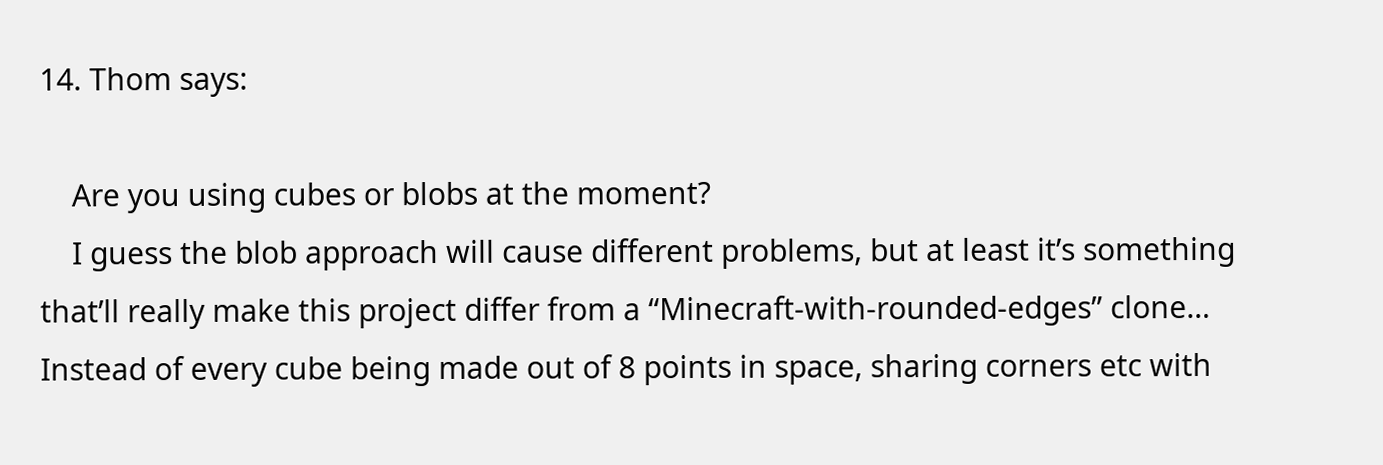14. Thom says:

    Are you using cubes or blobs at the moment?
    I guess the blob approach will cause different problems, but at least it’s something that’ll really make this project differ from a “Minecraft-with-rounded-edges” clone… Instead of every cube being made out of 8 points in space, sharing corners etc with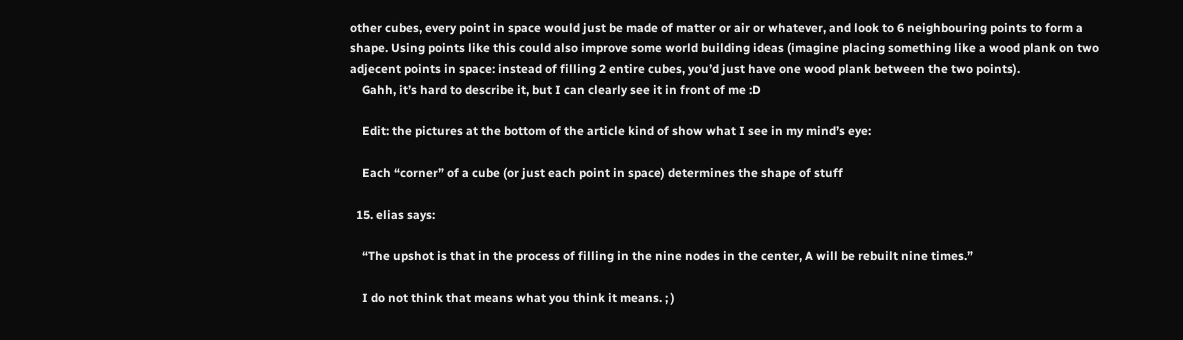other cubes, every point in space would just be made of matter or air or whatever, and look to 6 neighbouring points to form a shape. Using points like this could also improve some world building ideas (imagine placing something like a wood plank on two adjecent points in space: instead of filling 2 entire cubes, you’d just have one wood plank between the two points).
    Gahh, it’s hard to describe it, but I can clearly see it in front of me :D

    Edit: the pictures at the bottom of the article kind of show what I see in my mind’s eye:

    Each “corner” of a cube (or just each point in space) determines the shape of stuff

  15. elias says:

    “The upshot is that in the process of filling in the nine nodes in the center, A will be rebuilt nine times.”

    I do not think that means what you think it means. ; )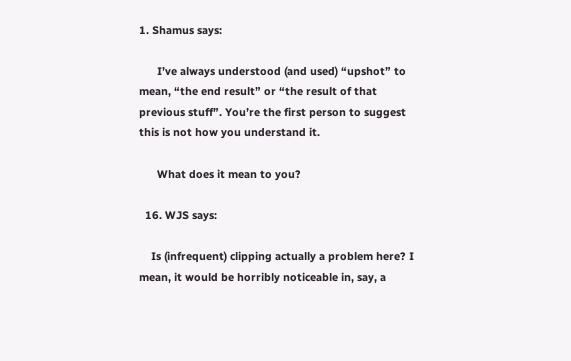1. Shamus says:

      I’ve always understood (and used) “upshot” to mean, “the end result” or “the result of that previous stuff”. You’re the first person to suggest this is not how you understand it.

      What does it mean to you?

  16. WJS says:

    Is (infrequent) clipping actually a problem here? I mean, it would be horribly noticeable in, say, a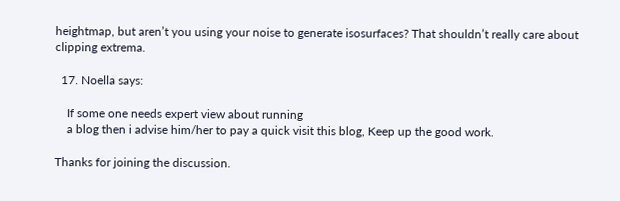heightmap, but aren’t you using your noise to generate isosurfaces? That shouldn’t really care about clipping extrema.

  17. Noella says:

    If some one needs expert view about running
    a blog then i advise him/her to pay a quick visit this blog, Keep up the good work.

Thanks for joining the discussion.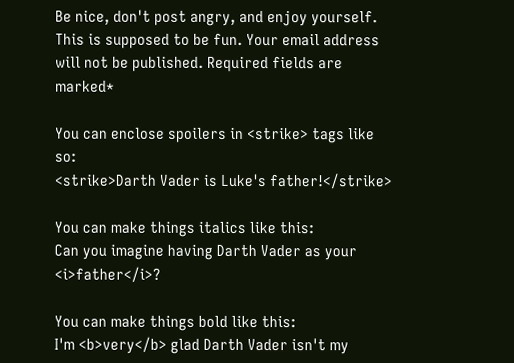Be nice, don't post angry, and enjoy yourself. This is supposed to be fun. Your email address will not be published. Required fields are marked*

You can enclose spoilers in <strike> tags like so:
<strike>Darth Vader is Luke's father!</strike>

You can make things italics like this:
Can you imagine having Darth Vader as your <i>father</i>?

You can make things bold like this:
I'm <b>very</b> glad Darth Vader isn't my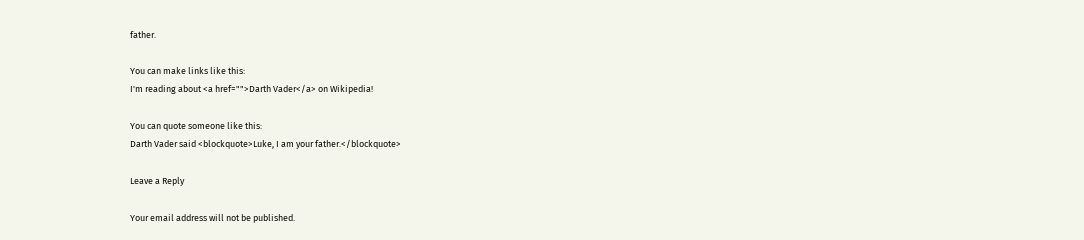father.

You can make links like this:
I'm reading about <a href="">Darth Vader</a> on Wikipedia!

You can quote someone like this:
Darth Vader said <blockquote>Luke, I am your father.</blockquote>

Leave a Reply

Your email address will not be published.